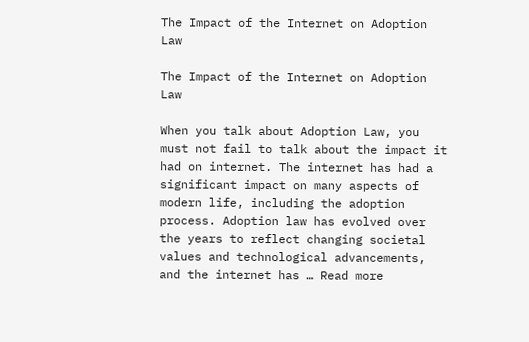The Impact of the Internet on Adoption Law

The Impact of the Internet on Adoption Law

When you talk about Adoption Law, you must not fail to talk about the impact it had on internet. The internet has had a significant impact on many aspects of modern life, including the adoption process. Adoption law has evolved over the years to reflect changing societal values and technological advancements, and the internet has … Read more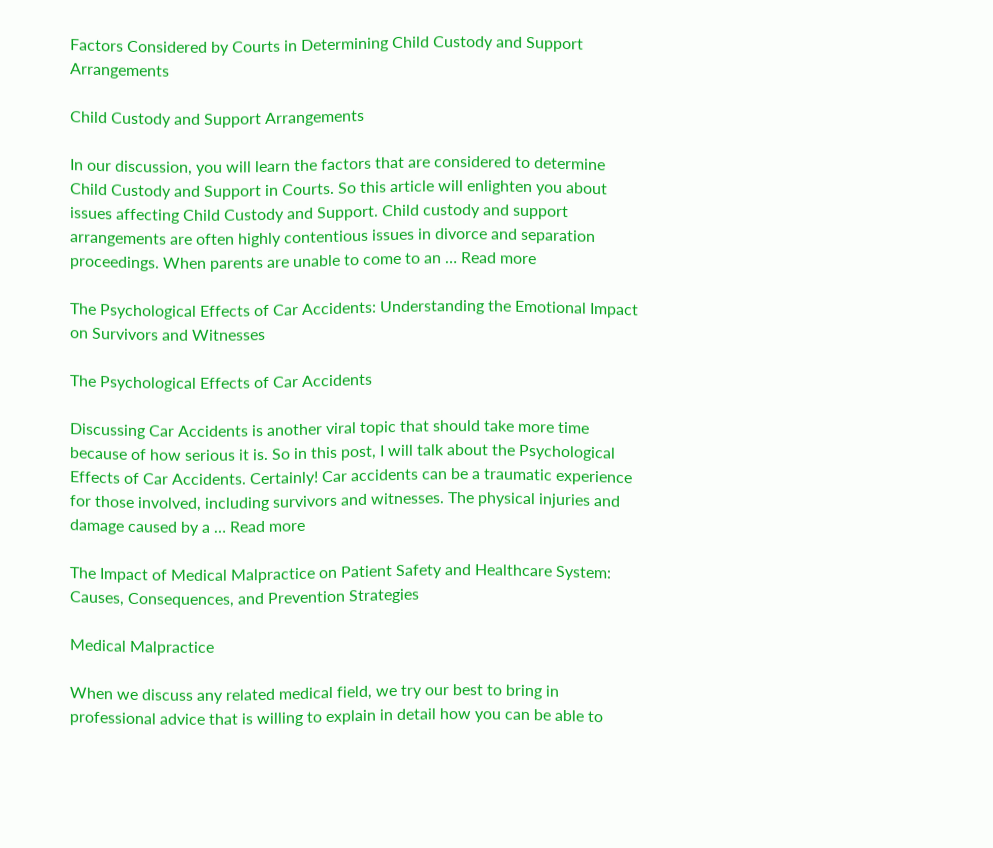Factors Considered by Courts in Determining Child Custody and Support Arrangements

Child Custody and Support Arrangements

In our discussion, you will learn the factors that are considered to determine Child Custody and Support in Courts. So this article will enlighten you about issues affecting Child Custody and Support. Child custody and support arrangements are often highly contentious issues in divorce and separation proceedings. When parents are unable to come to an … Read more

The Psychological Effects of Car Accidents: Understanding the Emotional Impact on Survivors and Witnesses

The Psychological Effects of Car Accidents

Discussing Car Accidents is another viral topic that should take more time because of how serious it is. So in this post, I will talk about the Psychological Effects of Car Accidents. Certainly! Car accidents can be a traumatic experience for those involved, including survivors and witnesses. The physical injuries and damage caused by a … Read more

The Impact of Medical Malpractice on Patient Safety and Healthcare System: Causes, Consequences, and Prevention Strategies

Medical Malpractice

When we discuss any related medical field, we try our best to bring in professional advice that is willing to explain in detail how you can be able to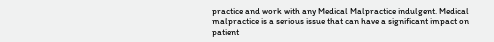practice and work with any Medical Malpractice indulgent. Medical malpractice is a serious issue that can have a significant impact on patient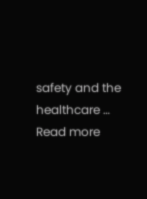safety and the healthcare … Read more